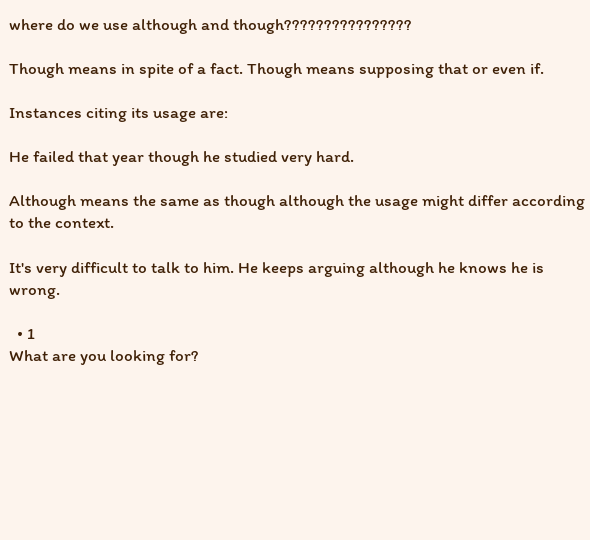where do we use although and though????????????????

Though means in spite of a fact. Though means supposing that or even if.

Instances citing its usage are:

He failed that year though he studied very hard.

Although means the same as though although the usage might differ according to the context.

It's very difficult to talk to him. He keeps arguing although he knows he is wrong.

  • 1
What are you looking for?